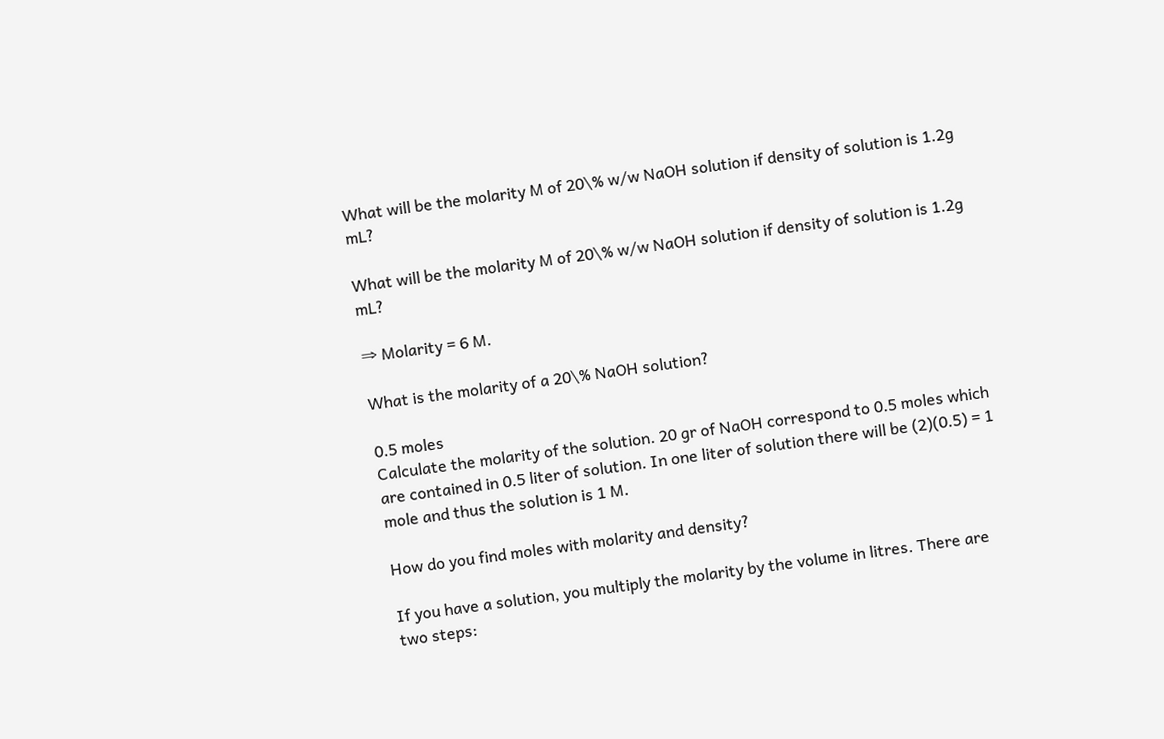What will be the molarity M of 20\% w/w NaOH solution if density of solution is 1.2g mL?

What will be the molarity M of 20\% w/w NaOH solution if density of solution is 1.2g mL?

⇒ Molarity = 6 M.

What is the molarity of a 20\% NaOH solution?

0.5 moles
Calculate the molarity of the solution. 20 gr of NaOH correspond to 0.5 moles which are contained in 0.5 liter of solution. In one liter of solution there will be (2)(0.5) = 1 mole and thus the solution is 1 M.

How do you find moles with molarity and density?

If you have a solution, you multiply the molarity by the volume in litres. There are two steps: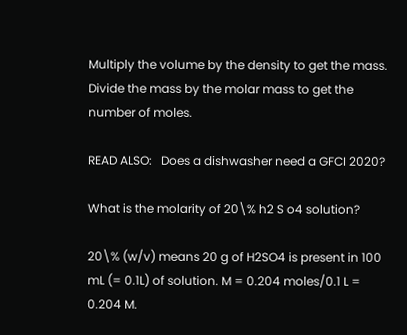Multiply the volume by the density to get the mass. Divide the mass by the molar mass to get the number of moles.

READ ALSO:   Does a dishwasher need a GFCI 2020?

What is the molarity of 20\% h2 S o4 solution?

20\% (w/v) means 20 g of H2SO4 is present in 100 mL (= 0.1L) of solution. M = 0.204 moles/0.1 L = 0.204 M.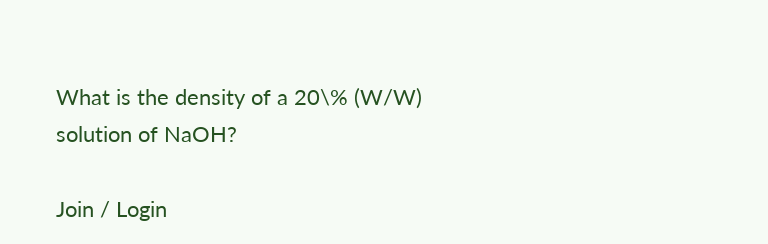What is the density of a 20\% (W/W) solution of NaOH?

Join / Login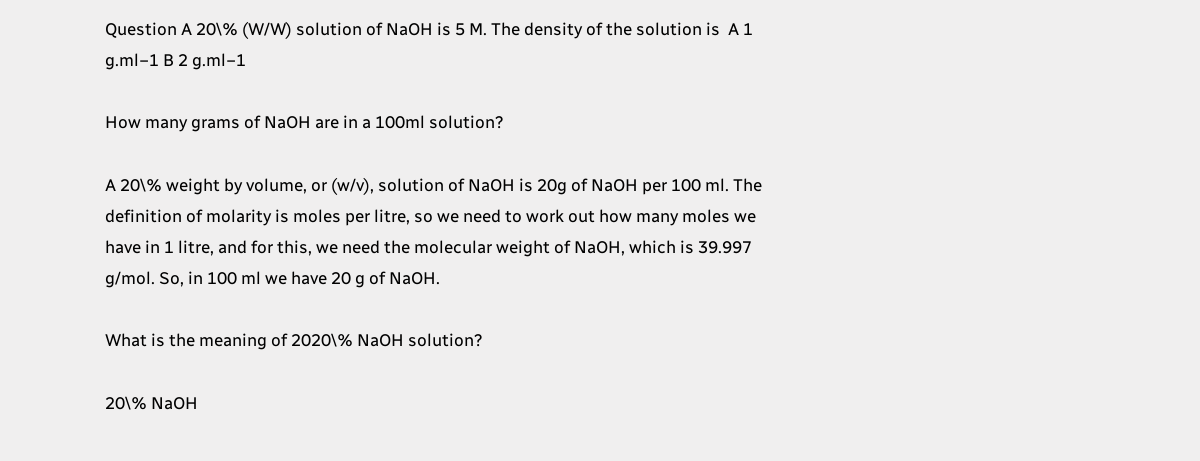Question A 20\% (W/W) solution of NaOH is 5 M. The density of the solution is  A 1 g.ml−1 B 2 g.ml−1

How many grams of NaOH are in a 100ml solution?

A 20\% weight by volume, or (w/v), solution of NaOH is 20g of NaOH per 100 ml. The definition of molarity is moles per litre, so we need to work out how many moles we have in 1 litre, and for this, we need the molecular weight of NaOH, which is 39.997 g/mol. So, in 100 ml we have 20 g of NaOH.

What is the meaning of 2020\% NaOH solution?

20\% NaOH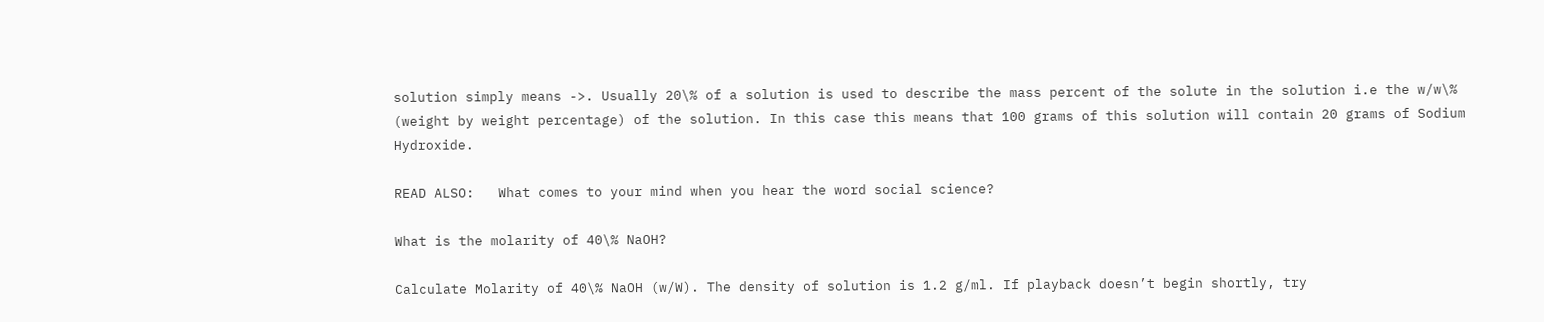solution simply means ->. Usually 20\% of a solution is used to describe the mass percent of the solute in the solution i.e the w/w\% (weight by weight percentage) of the solution. In this case this means that 100 grams of this solution will contain 20 grams of Sodium Hydroxide.

READ ALSO:   What comes to your mind when you hear the word social science?

What is the molarity of 40\% NaOH?

Calculate Molarity of 40\% NaOH (w/W). The density of solution is 1.2 g/ml. If playback doesn’t begin shortly, try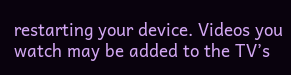restarting your device. Videos you watch may be added to the TV’s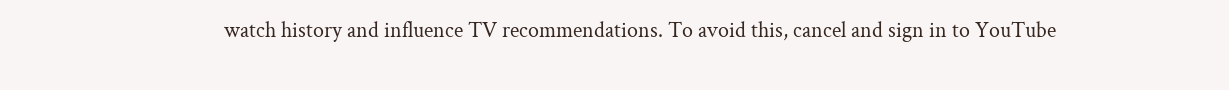watch history and influence TV recommendations. To avoid this, cancel and sign in to YouTube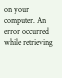on your computer. An error occurred while retrieving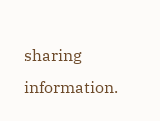sharing information.